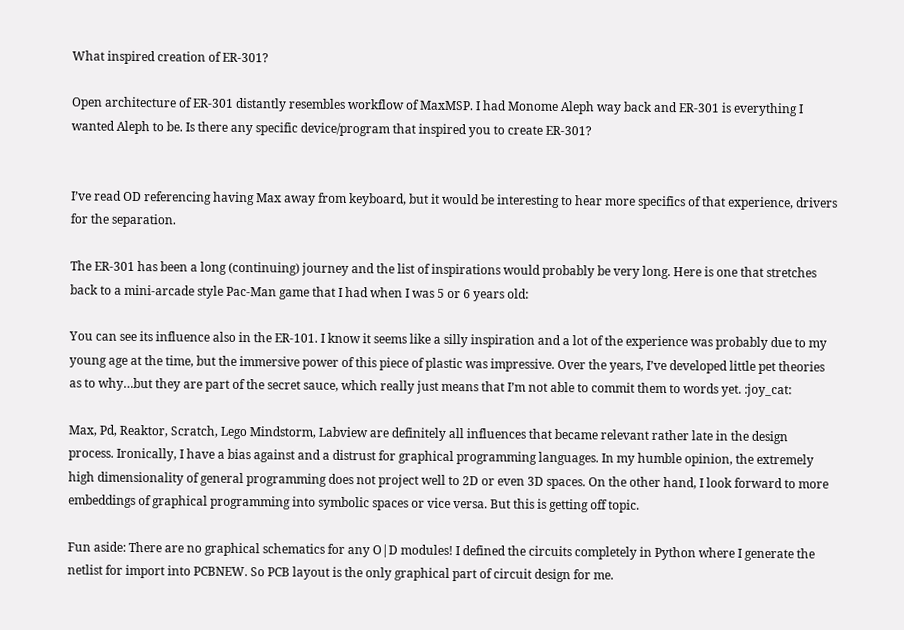What inspired creation of ER-301?

Open architecture of ER-301 distantly resembles workflow of MaxMSP. I had Monome Aleph way back and ER-301 is everything I wanted Aleph to be. Is there any specific device/program that inspired you to create ER-301?


I’ve read OD referencing having Max away from keyboard, but it would be interesting to hear more specifics of that experience, drivers for the separation.

The ER-301 has been a long (continuing) journey and the list of inspirations would probably be very long. Here is one that stretches back to a mini-arcade style Pac-Man game that I had when I was 5 or 6 years old:

You can see its influence also in the ER-101. I know it seems like a silly inspiration and a lot of the experience was probably due to my young age at the time, but the immersive power of this piece of plastic was impressive. Over the years, I’ve developed little pet theories as to why…but they are part of the secret sauce, which really just means that I’m not able to commit them to words yet. :joy_cat:

Max, Pd, Reaktor, Scratch, Lego Mindstorm, Labview are definitely all influences that became relevant rather late in the design process. Ironically, I have a bias against and a distrust for graphical programming languages. In my humble opinion, the extremely high dimensionality of general programming does not project well to 2D or even 3D spaces. On the other hand, I look forward to more embeddings of graphical programming into symbolic spaces or vice versa. But this is getting off topic.

Fun aside: There are no graphical schematics for any O|D modules! I defined the circuits completely in Python where I generate the netlist for import into PCBNEW. So PCB layout is the only graphical part of circuit design for me.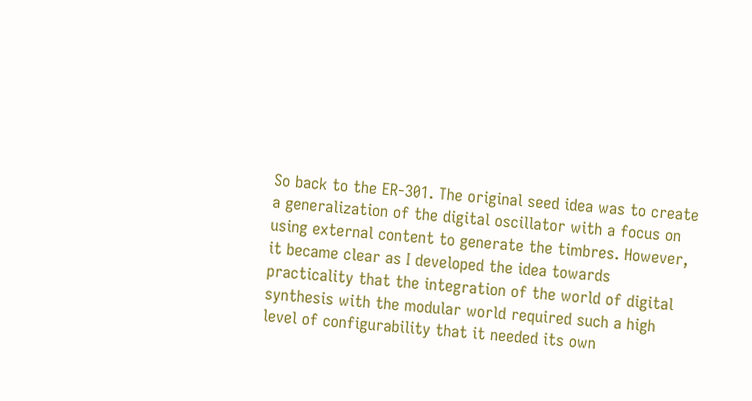So back to the ER-301. The original seed idea was to create a generalization of the digital oscillator with a focus on using external content to generate the timbres. However, it became clear as I developed the idea towards practicality that the integration of the world of digital synthesis with the modular world required such a high level of configurability that it needed its own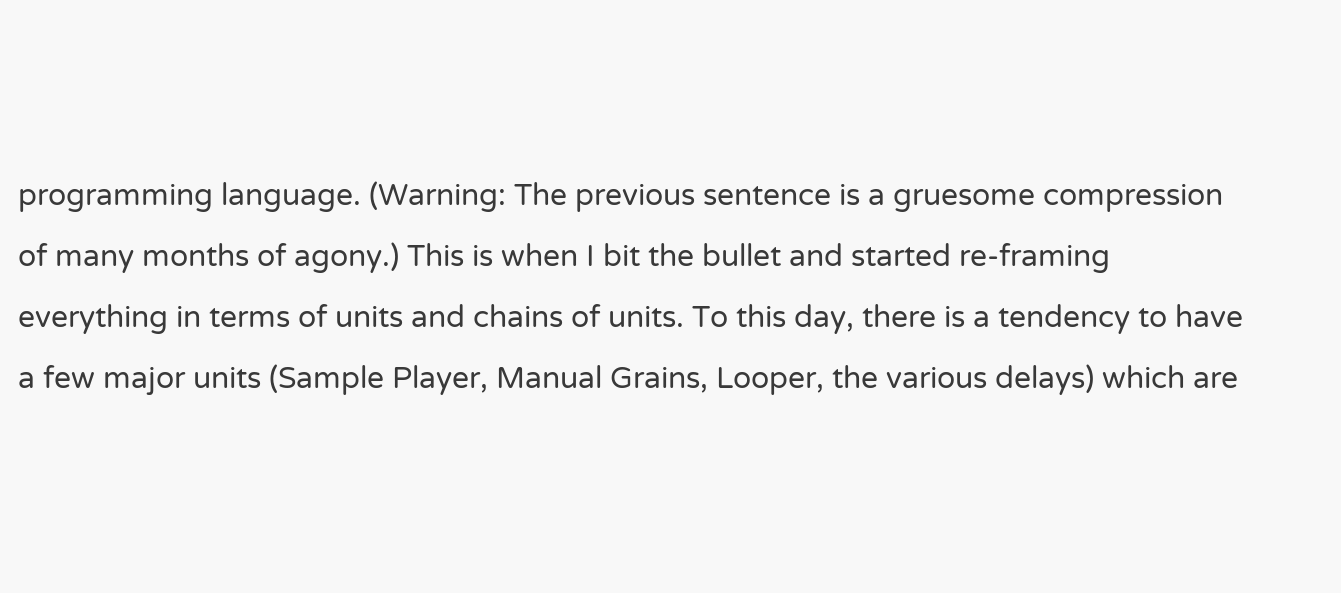programming language. (Warning: The previous sentence is a gruesome compression of many months of agony.) This is when I bit the bullet and started re-framing everything in terms of units and chains of units. To this day, there is a tendency to have a few major units (Sample Player, Manual Grains, Looper, the various delays) which are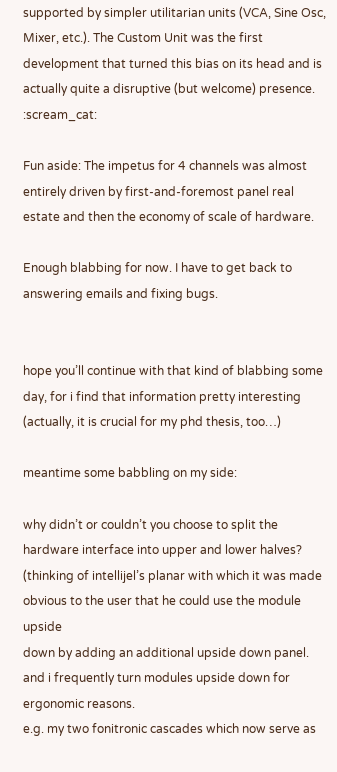supported by simpler utilitarian units (VCA, Sine Osc, Mixer, etc.). The Custom Unit was the first development that turned this bias on its head and is actually quite a disruptive (but welcome) presence. :scream_cat:

Fun aside: The impetus for 4 channels was almost entirely driven by first-and-foremost panel real estate and then the economy of scale of hardware.

Enough blabbing for now. I have to get back to answering emails and fixing bugs.


hope you’ll continue with that kind of blabbing some day, for i find that information pretty interesting
(actually, it is crucial for my phd thesis, too…)

meantime some babbling on my side:

why didn’t or couldn’t you choose to split the hardware interface into upper and lower halves?
(thinking of intellijel’s planar with which it was made obvious to the user that he could use the module upside
down by adding an additional upside down panel. and i frequently turn modules upside down for ergonomic reasons.
e.g. my two fonitronic cascades which now serve as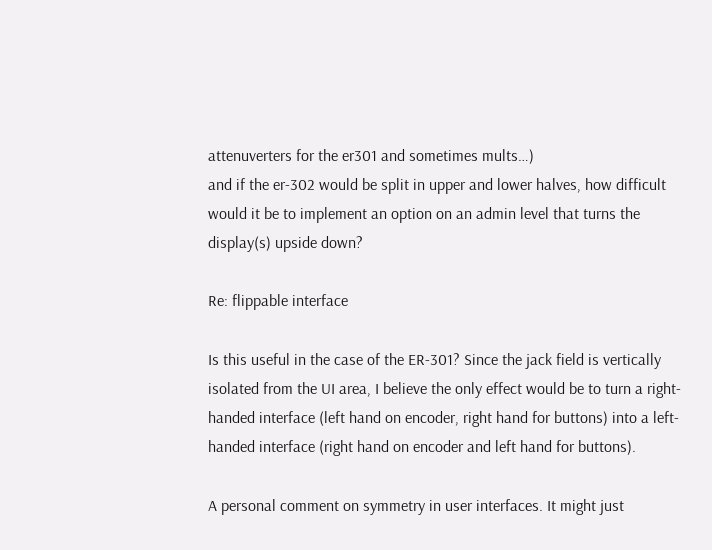attenuverters for the er301 and sometimes mults…)
and if the er-302 would be split in upper and lower halves, how difficult would it be to implement an option on an admin level that turns the display(s) upside down?

Re: flippable interface

Is this useful in the case of the ER-301? Since the jack field is vertically isolated from the UI area, I believe the only effect would be to turn a right-handed interface (left hand on encoder, right hand for buttons) into a left-handed interface (right hand on encoder and left hand for buttons).

A personal comment on symmetry in user interfaces. It might just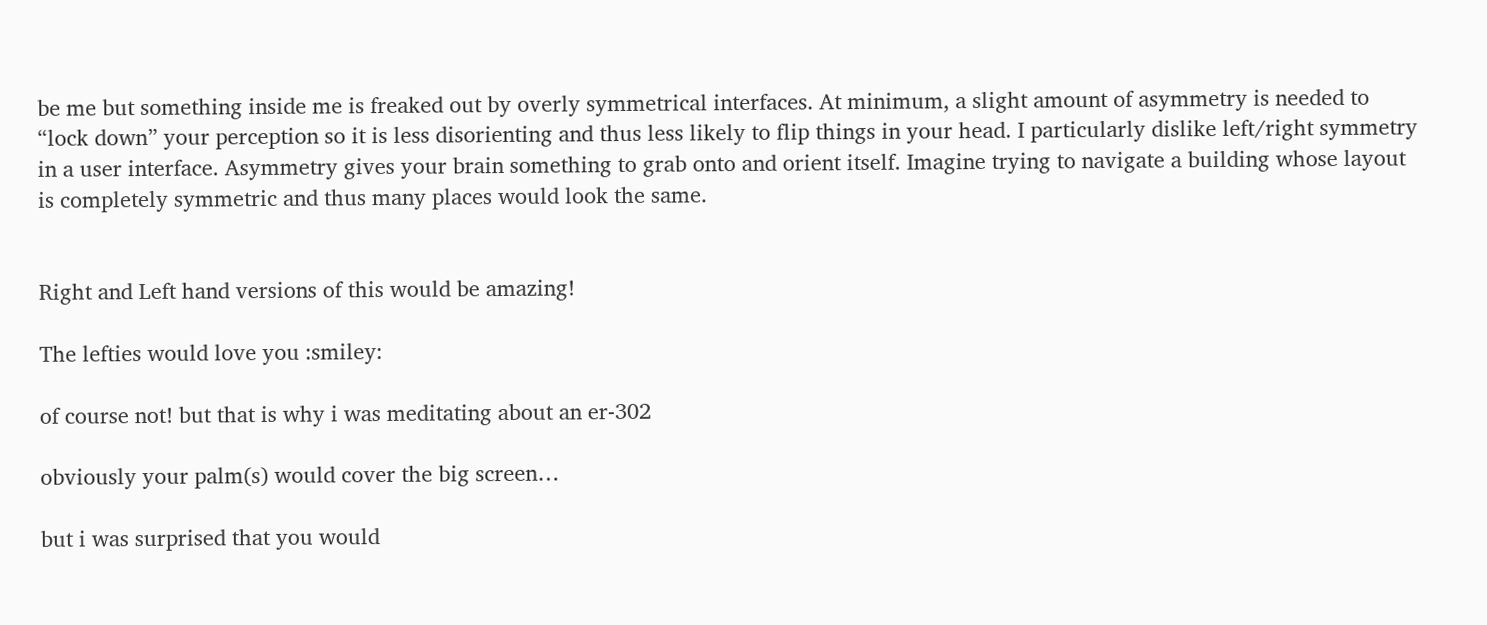be me but something inside me is freaked out by overly symmetrical interfaces. At minimum, a slight amount of asymmetry is needed to “lock down” your perception so it is less disorienting and thus less likely to flip things in your head. I particularly dislike left/right symmetry in a user interface. Asymmetry gives your brain something to grab onto and orient itself. Imagine trying to navigate a building whose layout is completely symmetric and thus many places would look the same.


Right and Left hand versions of this would be amazing!

The lefties would love you :smiley:

of course not! but that is why i was meditating about an er-302

obviously your palm(s) would cover the big screen…

but i was surprised that you would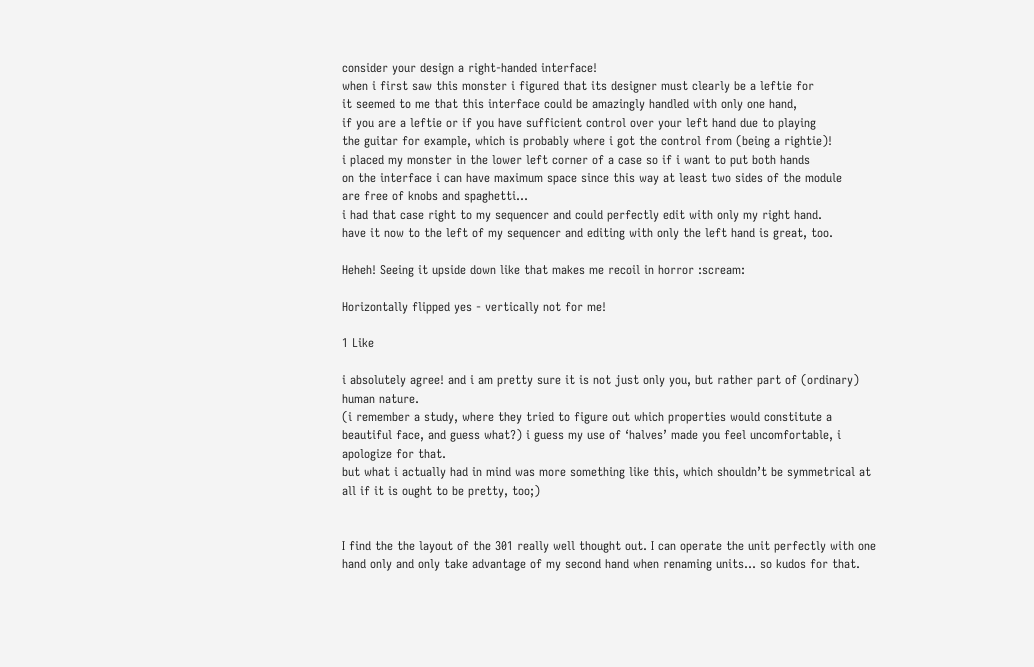consider your design a right-handed interface!
when i first saw this monster i figured that its designer must clearly be a leftie for
it seemed to me that this interface could be amazingly handled with only one hand,
if you are a leftie or if you have sufficient control over your left hand due to playing
the guitar for example, which is probably where i got the control from (being a rightie)!
i placed my monster in the lower left corner of a case so if i want to put both hands
on the interface i can have maximum space since this way at least two sides of the module
are free of knobs and spaghetti…
i had that case right to my sequencer and could perfectly edit with only my right hand.
have it now to the left of my sequencer and editing with only the left hand is great, too.

Heheh! Seeing it upside down like that makes me recoil in horror :scream:

Horizontally flipped yes - vertically not for me!

1 Like

i absolutely agree! and i am pretty sure it is not just only you, but rather part of (ordinary) human nature.
(i remember a study, where they tried to figure out which properties would constitute a beautiful face, and guess what?) i guess my use of ‘halves’ made you feel uncomfortable, i apologize for that.
but what i actually had in mind was more something like this, which shouldn’t be symmetrical at all if it is ought to be pretty, too;)


I find the the layout of the 301 really well thought out. I can operate the unit perfectly with one hand only and only take advantage of my second hand when renaming units… so kudos for that.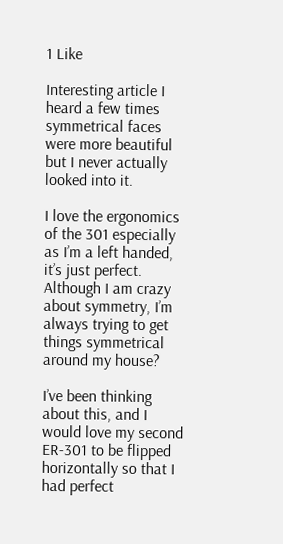1 Like

Interesting article I heard a few times symmetrical faces were more beautiful but I never actually looked into it.

I love the ergonomics of the 301 especially as I’m a left handed, it’s just perfect. Although I am crazy about symmetry, I’m always trying to get things symmetrical around my house?

I’ve been thinking about this, and I would love my second ER-301 to be flipped horizontally so that I had perfect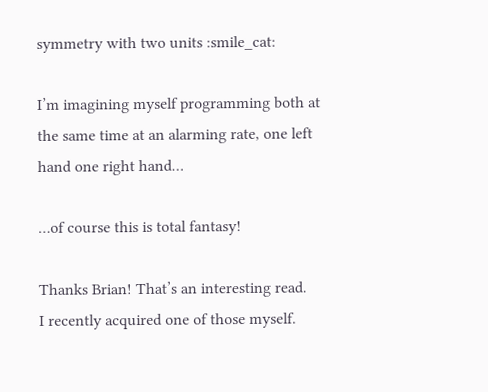symmetry with two units :smile_cat:

I’m imagining myself programming both at the same time at an alarming rate, one left hand one right hand…

…of course this is total fantasy!

Thanks Brian! That’s an interesting read.
I recently acquired one of those myself.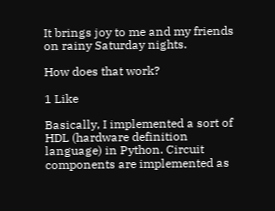It brings joy to me and my friends on rainy Saturday nights.

How does that work?

1 Like

Basically, I implemented a sort of HDL (hardware definition language) in Python. Circuit components are implemented as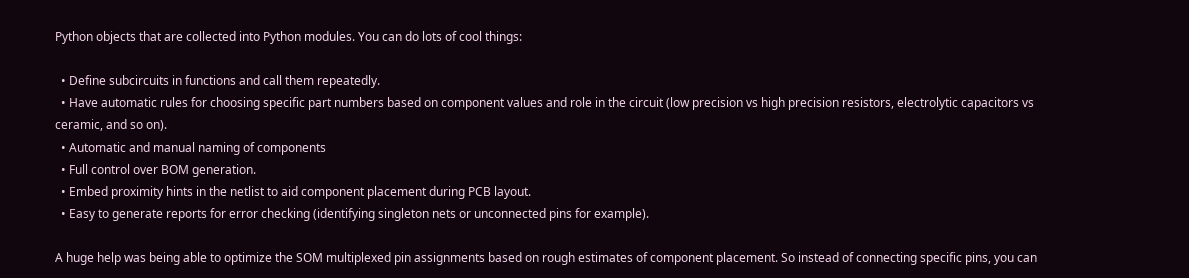Python objects that are collected into Python modules. You can do lots of cool things:

  • Define subcircuits in functions and call them repeatedly.
  • Have automatic rules for choosing specific part numbers based on component values and role in the circuit (low precision vs high precision resistors, electrolytic capacitors vs ceramic, and so on).
  • Automatic and manual naming of components
  • Full control over BOM generation.
  • Embed proximity hints in the netlist to aid component placement during PCB layout.
  • Easy to generate reports for error checking (identifying singleton nets or unconnected pins for example).

A huge help was being able to optimize the SOM multiplexed pin assignments based on rough estimates of component placement. So instead of connecting specific pins, you can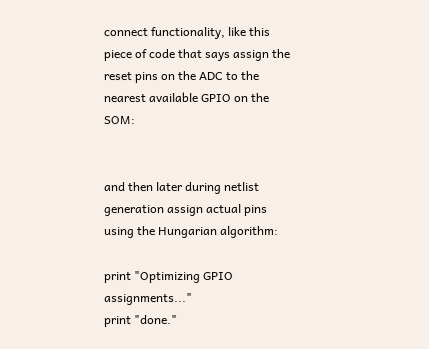connect functionality, like this piece of code that says assign the reset pins on the ADC to the nearest available GPIO on the SOM:


and then later during netlist generation assign actual pins using the Hungarian algorithm:

print "Optimizing GPIO assignments..."
print "done."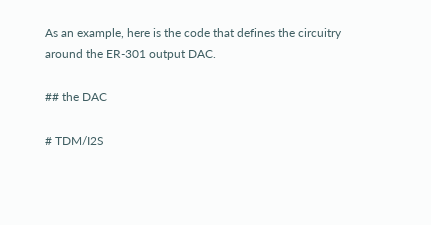As an example, here is the code that defines the circuitry around the ER-301 output DAC.

## the DAC

# TDM/I2S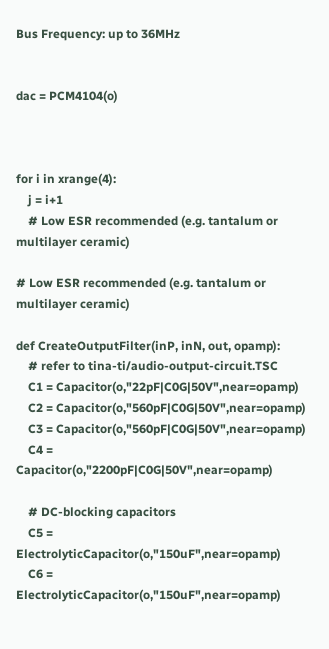Bus Frequency: up to 36MHz


dac = PCM4104(o)



for i in xrange(4):
    j = i+1
    # Low ESR recommended (e.g. tantalum or multilayer ceramic)

# Low ESR recommended (e.g. tantalum or multilayer ceramic)

def CreateOutputFilter(inP, inN, out, opamp):
    # refer to tina-ti/audio-output-circuit.TSC
    C1 = Capacitor(o,"22pF|C0G|50V",near=opamp)
    C2 = Capacitor(o,"560pF|C0G|50V",near=opamp)
    C3 = Capacitor(o,"560pF|C0G|50V",near=opamp)
    C4 = Capacitor(o,"2200pF|C0G|50V",near=opamp)

    # DC-blocking capacitors
    C5 = ElectrolyticCapacitor(o,"150uF",near=opamp)
    C6 = ElectrolyticCapacitor(o,"150uF",near=opamp)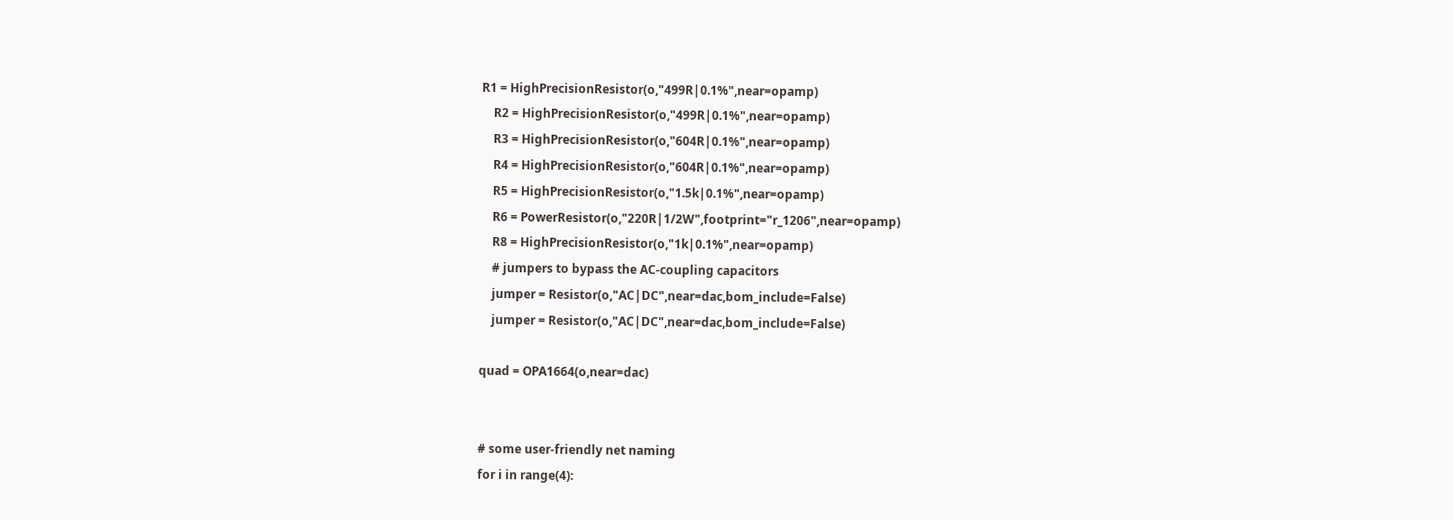R1 = HighPrecisionResistor(o,"499R|0.1%",near=opamp)
    R2 = HighPrecisionResistor(o,"499R|0.1%",near=opamp)
    R3 = HighPrecisionResistor(o,"604R|0.1%",near=opamp)
    R4 = HighPrecisionResistor(o,"604R|0.1%",near=opamp)
    R5 = HighPrecisionResistor(o,"1.5k|0.1%",near=opamp)
    R6 = PowerResistor(o,"220R|1/2W",footprint="r_1206",near=opamp)
    R8 = HighPrecisionResistor(o,"1k|0.1%",near=opamp)
    # jumpers to bypass the AC-coupling capacitors
    jumper = Resistor(o,"AC|DC",near=dac,bom_include=False)
    jumper = Resistor(o,"AC|DC",near=dac,bom_include=False)

quad = OPA1664(o,near=dac)


# some user-friendly net naming
for i in range(4):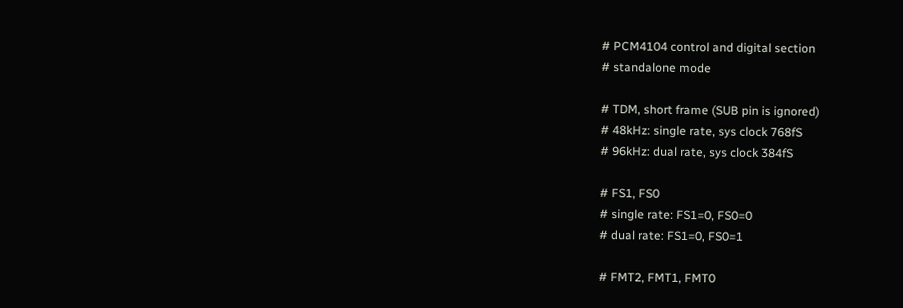# PCM4104 control and digital section
# standalone mode

# TDM, short frame (SUB pin is ignored)
# 48kHz: single rate, sys clock 768fS
# 96kHz: dual rate, sys clock 384fS

# FS1, FS0
# single rate: FS1=0, FS0=0
# dual rate: FS1=0, FS0=1

# FMT2, FMT1, FMT0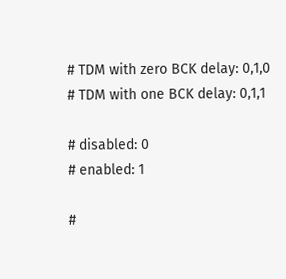# TDM with zero BCK delay: 0,1,0
# TDM with one BCK delay: 0,1,1

# disabled: 0
# enabled: 1

#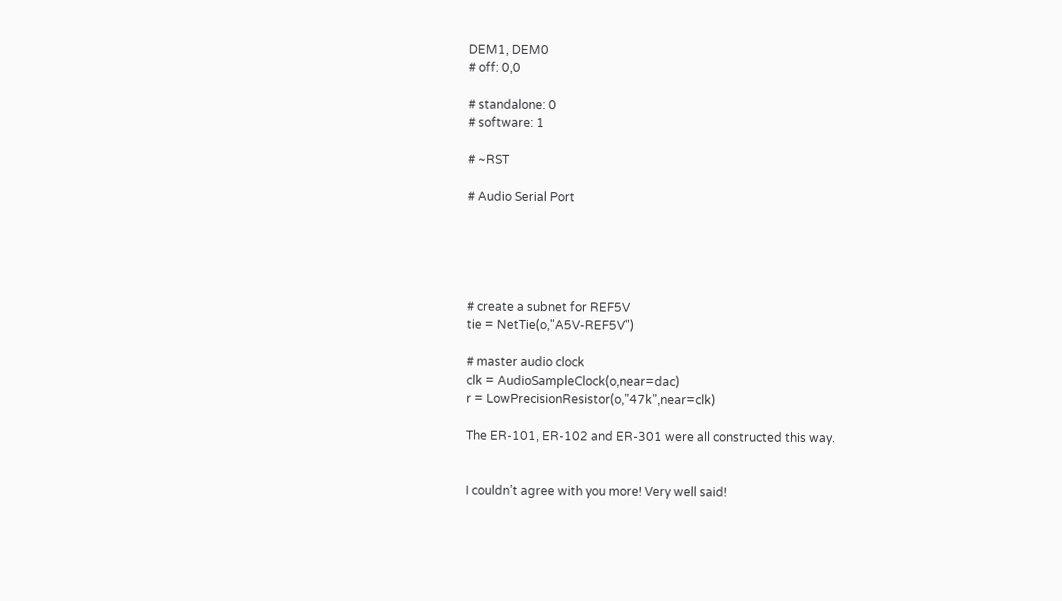DEM1, DEM0
# off: 0,0

# standalone: 0
# software: 1

# ~RST

# Audio Serial Port





# create a subnet for REF5V
tie = NetTie(o,"A5V-REF5V")

# master audio clock
clk = AudioSampleClock(o,near=dac)
r = LowPrecisionResistor(o,"47k",near=clk)

The ER-101, ER-102 and ER-301 were all constructed this way.


I couldn’t agree with you more! Very well said!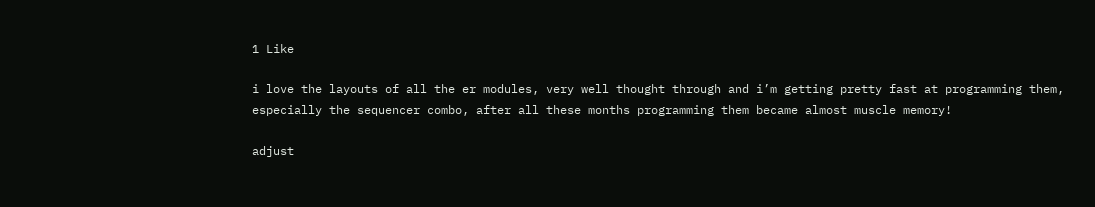1 Like

i love the layouts of all the er modules, very well thought through and i’m getting pretty fast at programming them, especially the sequencer combo, after all these months programming them became almost muscle memory!

adjust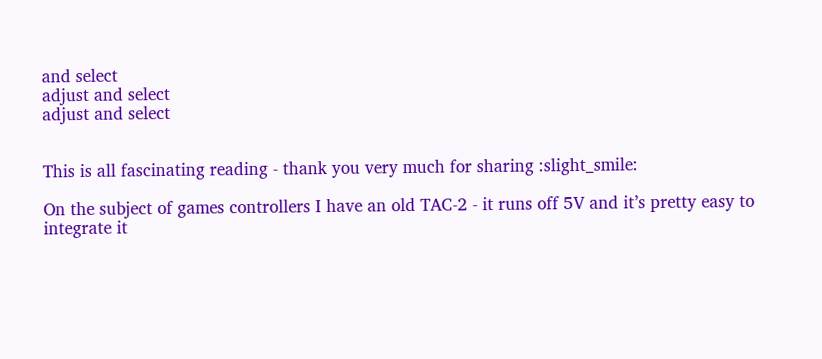and select
adjust and select
adjust and select


This is all fascinating reading - thank you very much for sharing :slight_smile:

On the subject of games controllers I have an old TAC-2 - it runs off 5V and it’s pretty easy to integrate it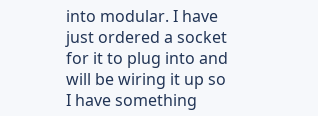into modular. I have just ordered a socket for it to plug into and will be wiring it up so I have something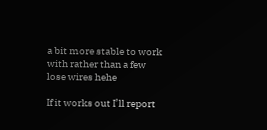a bit more stable to work with rather than a few lose wires hehe

If it works out I’ll report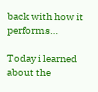back with how it performs…

Today i learned about the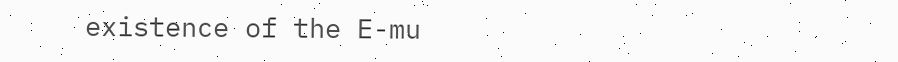existence of the E-mu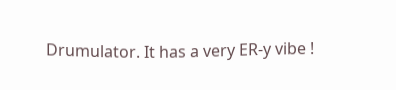Drumulator. It has a very ER-y vibe !